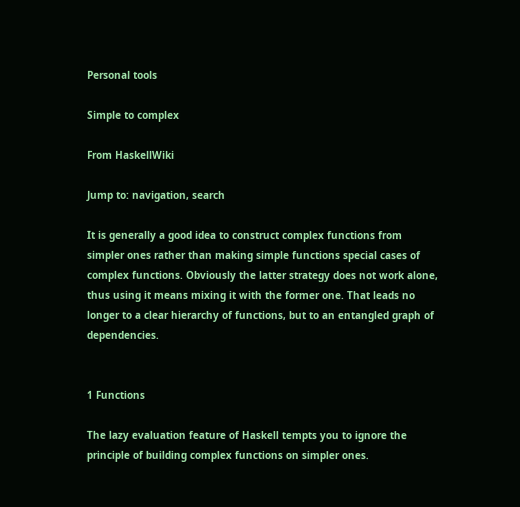Personal tools

Simple to complex

From HaskellWiki

Jump to: navigation, search

It is generally a good idea to construct complex functions from simpler ones rather than making simple functions special cases of complex functions. Obviously the latter strategy does not work alone, thus using it means mixing it with the former one. That leads no longer to a clear hierarchy of functions, but to an entangled graph of dependencies.


1 Functions

The lazy evaluation feature of Haskell tempts you to ignore the principle of building complex functions on simpler ones.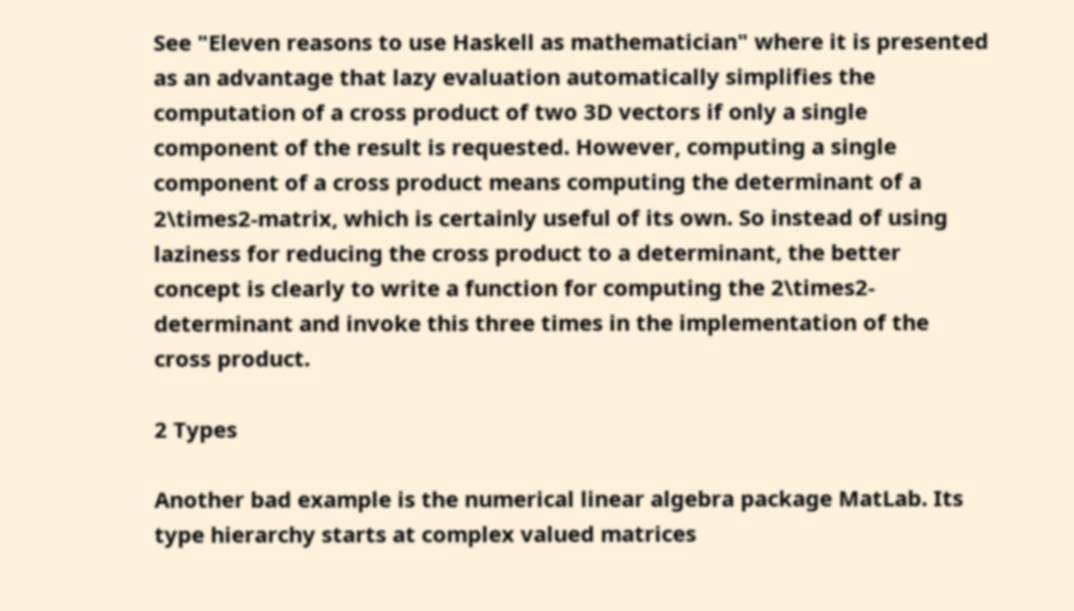See "Eleven reasons to use Haskell as mathematician" where it is presented as an advantage that lazy evaluation automatically simplifies the computation of a cross product of two 3D vectors if only a single component of the result is requested. However, computing a single component of a cross product means computing the determinant of a 2\times2-matrix, which is certainly useful of its own. So instead of using laziness for reducing the cross product to a determinant, the better concept is clearly to write a function for computing the 2\times2-determinant and invoke this three times in the implementation of the cross product.

2 Types

Another bad example is the numerical linear algebra package MatLab. Its type hierarchy starts at complex valued matrices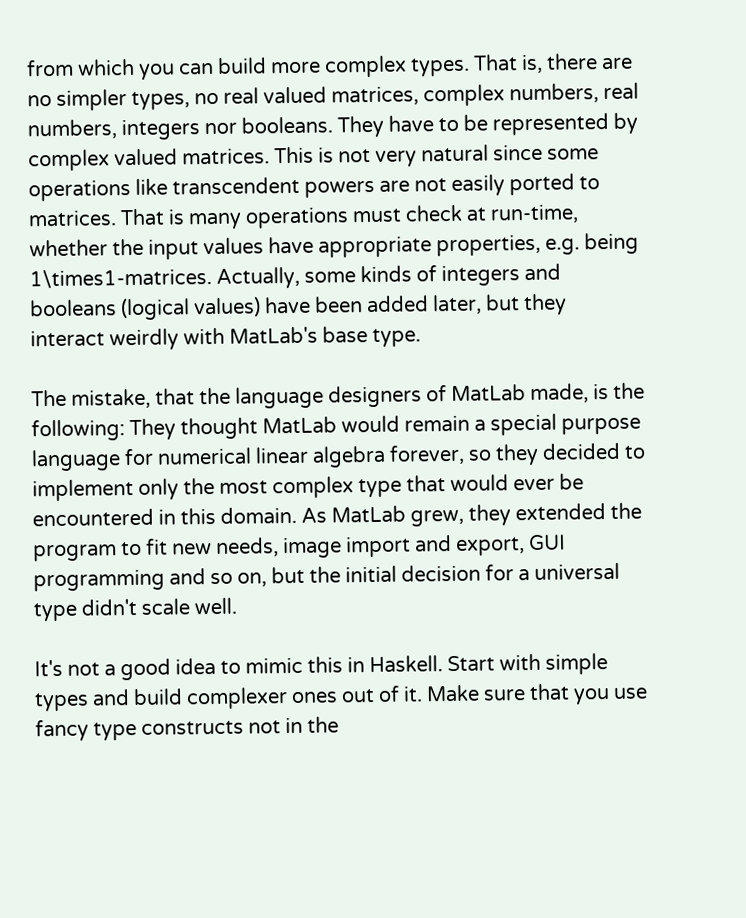from which you can build more complex types. That is, there are no simpler types, no real valued matrices, complex numbers, real numbers, integers nor booleans. They have to be represented by complex valued matrices. This is not very natural since some operations like transcendent powers are not easily ported to matrices. That is many operations must check at run-time, whether the input values have appropriate properties, e.g. being 1\times1-matrices. Actually, some kinds of integers and booleans (logical values) have been added later, but they interact weirdly with MatLab's base type.

The mistake, that the language designers of MatLab made, is the following: They thought MatLab would remain a special purpose language for numerical linear algebra forever, so they decided to implement only the most complex type that would ever be encountered in this domain. As MatLab grew, they extended the program to fit new needs, image import and export, GUI programming and so on, but the initial decision for a universal type didn't scale well.

It's not a good idea to mimic this in Haskell. Start with simple types and build complexer ones out of it. Make sure that you use fancy type constructs not in the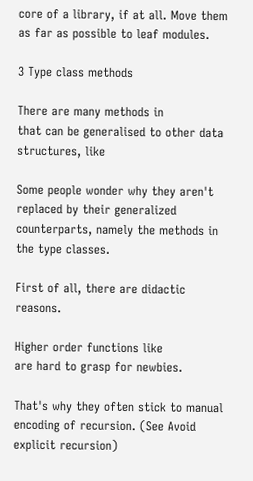core of a library, if at all. Move them as far as possible to leaf modules.

3 Type class methods

There are many methods in
that can be generalised to other data structures, like

Some people wonder why they aren't replaced by their generalized counterparts, namely the methods in the type classes.

First of all, there are didactic reasons.

Higher order functions like
are hard to grasp for newbies.

That's why they often stick to manual encoding of recursion. (See Avoid explicit recursion)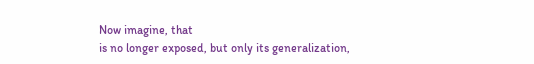Now imagine, that
is no longer exposed, but only its generalization,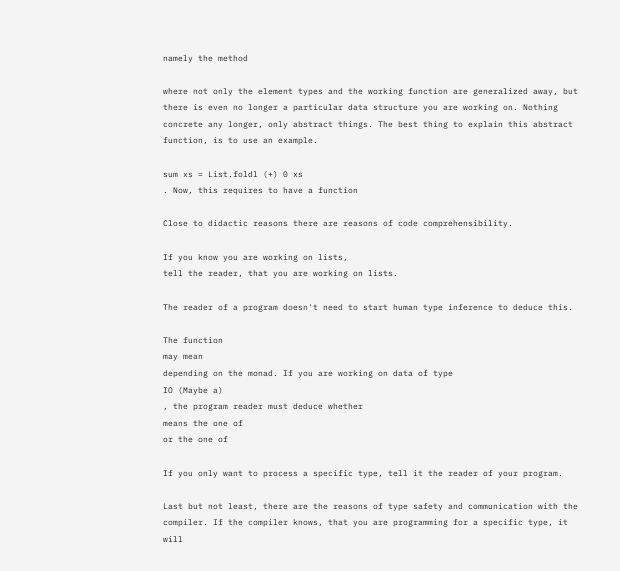namely the method

where not only the element types and the working function are generalized away, but there is even no longer a particular data structure you are working on. Nothing concrete any longer, only abstract things. The best thing to explain this abstract function, is to use an example.

sum xs = List.foldl (+) 0 xs
. Now, this requires to have a function

Close to didactic reasons there are reasons of code comprehensibility.

If you know you are working on lists,
tell the reader, that you are working on lists.

The reader of a program doesn't need to start human type inference to deduce this.

The function
may mean
depending on the monad. If you are working on data of type
IO (Maybe a)
, the program reader must deduce whether
means the one of
or the one of

If you only want to process a specific type, tell it the reader of your program.

Last but not least, there are the reasons of type safety and communication with the compiler. If the compiler knows, that you are programming for a specific type, it will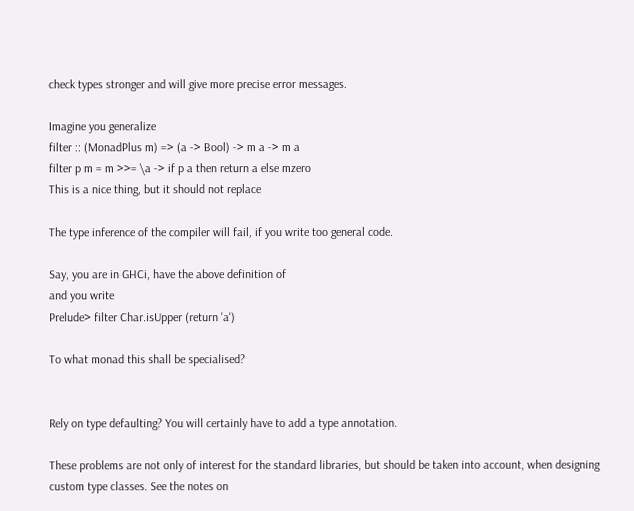check types stronger and will give more precise error messages.

Imagine you generalize
filter :: (MonadPlus m) => (a -> Bool) -> m a -> m a
filter p m = m >>= \a -> if p a then return a else mzero
This is a nice thing, but it should not replace

The type inference of the compiler will fail, if you write too general code.

Say, you are in GHCi, have the above definition of
and you write
Prelude> filter Char.isUpper (return 'a')

To what monad this shall be specialised?


Rely on type defaulting? You will certainly have to add a type annotation.

These problems are not only of interest for the standard libraries, but should be taken into account, when designing custom type classes. See the notes on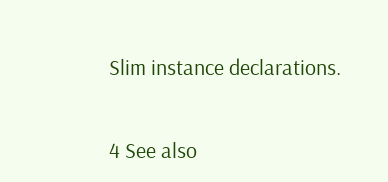Slim instance declarations.

4 See also